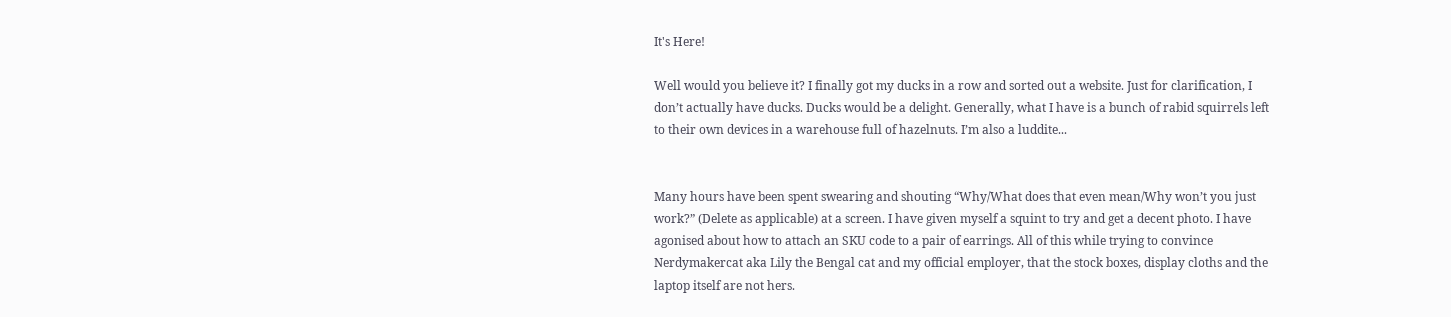It's Here!

Well would you believe it? I finally got my ducks in a row and sorted out a website. Just for clarification, I don’t actually have ducks. Ducks would be a delight. Generally, what I have is a bunch of rabid squirrels left to their own devices in a warehouse full of hazelnuts. I’m also a luddite...


Many hours have been spent swearing and shouting “Why/What does that even mean/Why won’t you just work?” (Delete as applicable) at a screen. I have given myself a squint to try and get a decent photo. I have agonised about how to attach an SKU code to a pair of earrings. All of this while trying to convince Nerdymakercat aka Lily the Bengal cat and my official employer, that the stock boxes, display cloths and the laptop itself are not hers.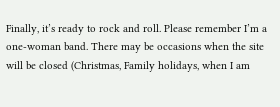Finally, it’s ready to rock and roll. Please remember I’m a one-woman band. There may be occasions when the site will be closed (Christmas, Family holidays, when I am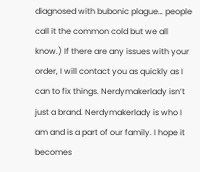diagnosed with bubonic plague… people call it the common cold but we all know.) If there are any issues with your order, I will contact you as quickly as I can to fix things. Nerdymakerlady isn’t just a brand. Nerdymakerlady is who I am and is a part of our family. I hope it becomes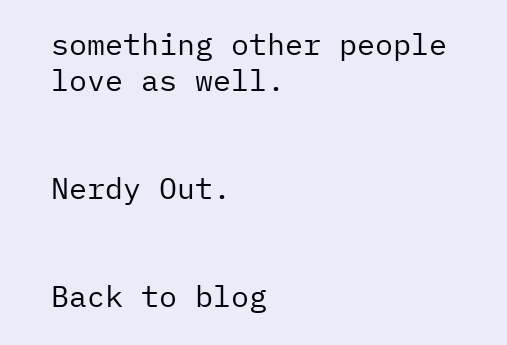something other people love as well.


Nerdy Out.


Back to blog